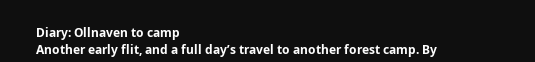Diary: Ollnaven to camp
Another early flit, and a full day’s travel to another forest camp. By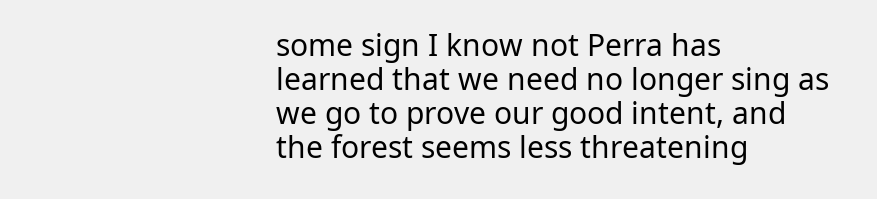some sign I know not Perra has learned that we need no longer sing as we go to prove our good intent, and the forest seems less threatening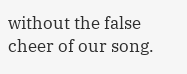without the false cheer of our song.